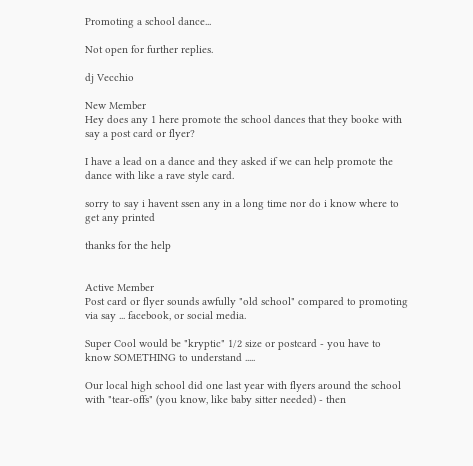Promoting a school dance...

Not open for further replies.

dj Vecchio

New Member
Hey does any 1 here promote the school dances that they booke with say a post card or flyer?

I have a lead on a dance and they asked if we can help promote the dance with like a rave style card.

sorry to say i havent ssen any in a long time nor do i know where to get any printed

thanks for the help


Active Member
Post card or flyer sounds awfully "old school" compared to promoting via say ... facebook, or social media.

Super Cool would be "kryptic" 1/2 size or postcard - you have to know SOMETHING to understand .....

Our local high school did one last year with flyers around the school with "tear-offs" (you know, like baby sitter needed) - then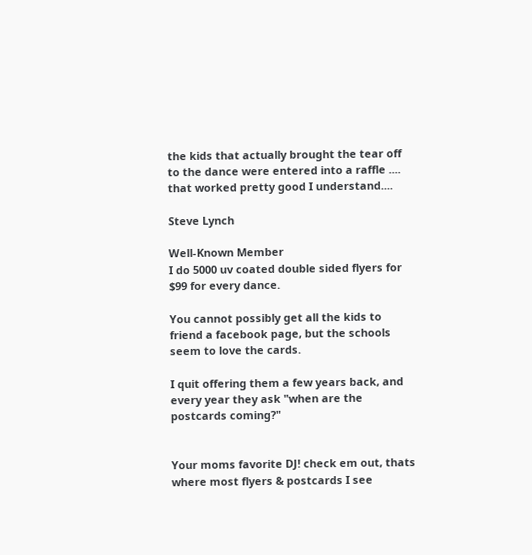the kids that actually brought the tear off to the dance were entered into a raffle .... that worked pretty good I understand....

Steve Lynch

Well-Known Member
I do 5000 uv coated double sided flyers for $99 for every dance.

You cannot possibly get all the kids to friend a facebook page, but the schools seem to love the cards.

I quit offering them a few years back, and every year they ask "when are the postcards coming?"


Your moms favorite DJ! check em out, thats where most flyers & postcards I see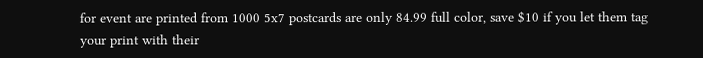for event are printed from 1000 5x7 postcards are only 84.99 full color, save $10 if you let them tag your print with their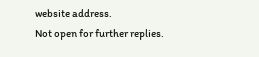website address.
Not open for further replies.